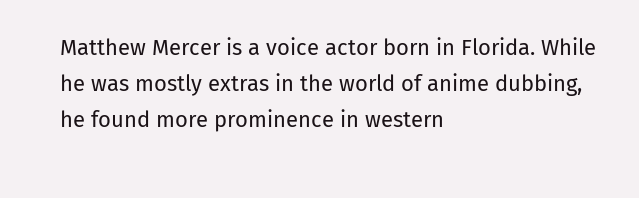Matthew Mercer is a voice actor born in Florida. While he was mostly extras in the world of anime dubbing, he found more prominence in western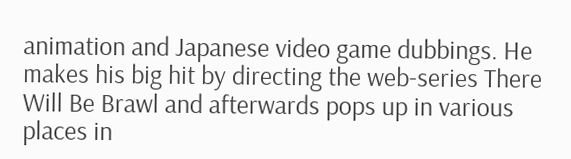animation and Japanese video game dubbings. He makes his big hit by directing the web-series There Will Be Brawl and afterwards pops up in various places in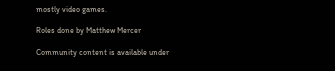mostly video games.

Roles done by Matthew Mercer

Community content is available under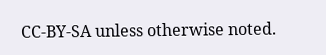CC-BY-SA unless otherwise noted.